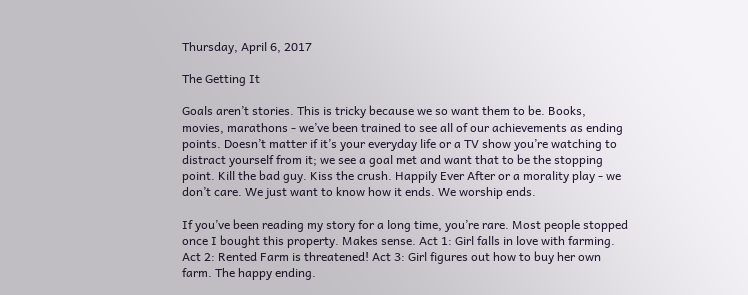Thursday, April 6, 2017

The Getting It

Goals aren’t stories. This is tricky because we so want them to be. Books, movies, marathons - we’ve been trained to see all of our achievements as ending points. Doesn’t matter if it’s your everyday life or a TV show you’re watching to distract yourself from it; we see a goal met and want that to be the stopping point. Kill the bad guy. Kiss the crush. Happily Ever After or a morality play - we don’t care. We just want to know how it ends. We worship ends.

If you’ve been reading my story for a long time, you’re rare. Most people stopped once I bought this property. Makes sense. Act 1: Girl falls in love with farming. Act 2: Rented Farm is threatened! Act 3: Girl figures out how to buy her own farm. The happy ending.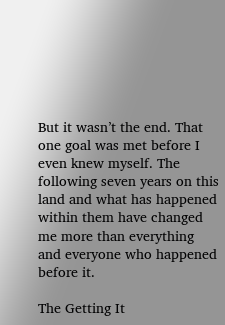But it wasn’t the end. That one goal was met before I even knew myself. The following seven years on this land and what has happened within them have changed me more than everything and everyone who happened before it.

The Getting It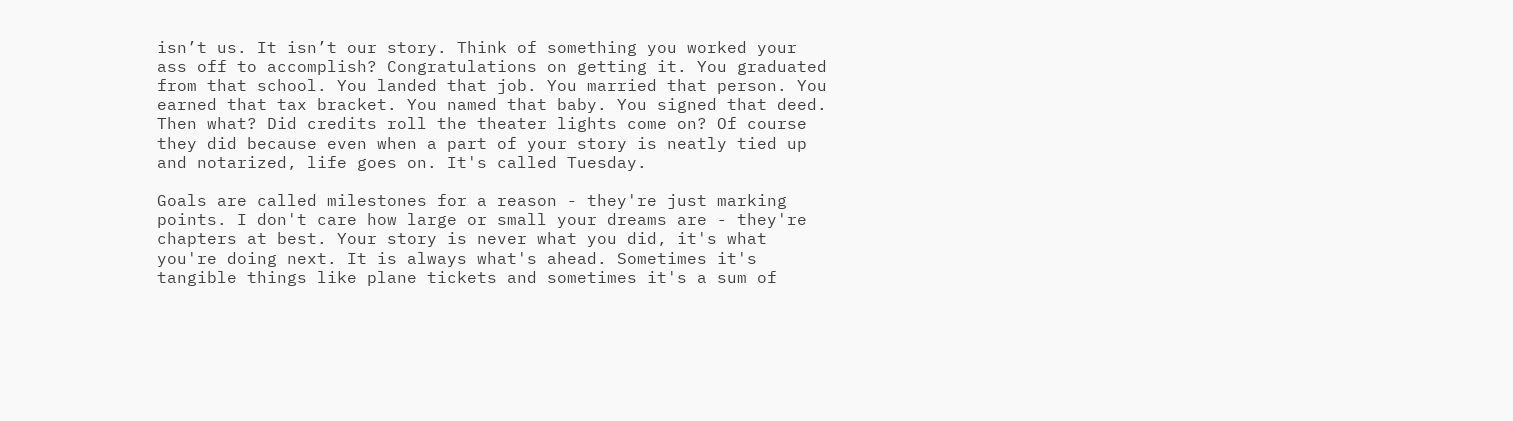isn’t us. It isn’t our story. Think of something you worked your ass off to accomplish? Congratulations on getting it. You graduated from that school. You landed that job. You married that person. You earned that tax bracket. You named that baby. You signed that deed. Then what? Did credits roll the theater lights come on? Of course they did because even when a part of your story is neatly tied up and notarized, life goes on. It's called Tuesday.

Goals are called milestones for a reason - they're just marking points. I don't care how large or small your dreams are - they're chapters at best. Your story is never what you did, it's what you're doing next. It is always what's ahead. Sometimes it's tangible things like plane tickets and sometimes it's a sum of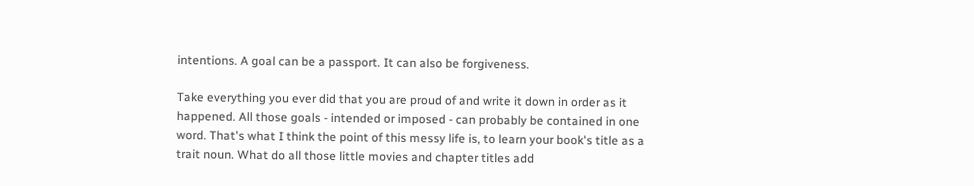intentions. A goal can be a passport. It can also be forgiveness.

Take everything you ever did that you are proud of and write it down in order as it happened. All those goals - intended or imposed - can probably be contained in one word. That's what I think the point of this messy life is, to learn your book's title as a trait noun. What do all those little movies and chapter titles add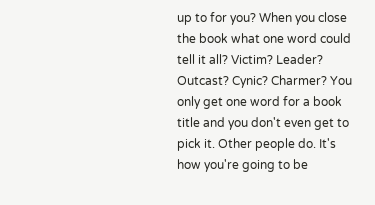up to for you? When you close the book what one word could tell it all? Victim? Leader? Outcast? Cynic? Charmer? You only get one word for a book title and you don't even get to pick it. Other people do. It's how you're going to be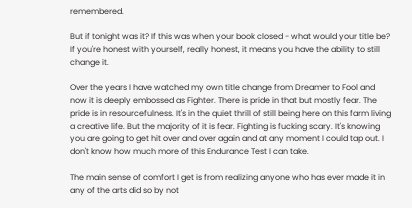remembered.

But if tonight was it? If this was when your book closed - what would your title be? If you're honest with yourself, really honest, it means you have the ability to still change it.

Over the years I have watched my own title change from Dreamer to Fool and now it is deeply embossed as Fighter. There is pride in that but mostly fear. The pride is in resourcefulness. It's in the quiet thrill of still being here on this farm living a creative life. But the majority of it is fear. Fighting is fucking scary. It's knowing you are going to get hit over and over again and at any moment I could tap out. I don't know how much more of this Endurance Test I can take.

The main sense of comfort I get is from realizing anyone who has ever made it in any of the arts did so by not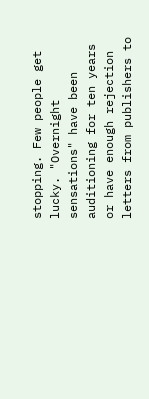stopping. Few people get lucky. "Overnight sensations" have been auditioning for ten years or have enough rejection letters from publishers to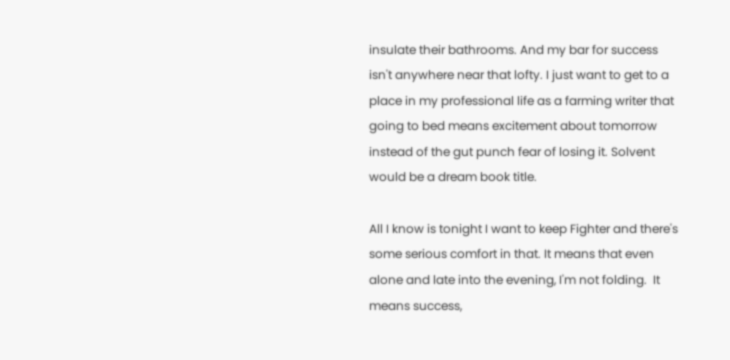insulate their bathrooms. And my bar for success isn't anywhere near that lofty. I just want to get to a place in my professional life as a farming writer that going to bed means excitement about tomorrow instead of the gut punch fear of losing it. Solvent would be a dream book title.

All I know is tonight I want to keep Fighter and there's some serious comfort in that. It means that even alone and late into the evening, I'm not folding.  It means success,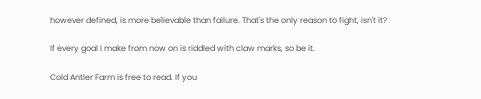however defined, is more believable than failure. That's the only reason to fight, isn't it?

If every goal I make from now on is riddled with claw marks, so be it.

Cold Antler Farm is free to read. If you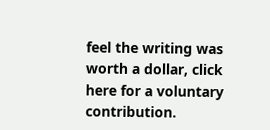feel the writing was worth a dollar, click here for a voluntary contribution.